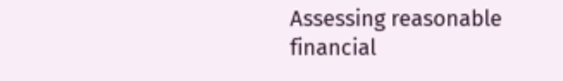Assessing reasonable financial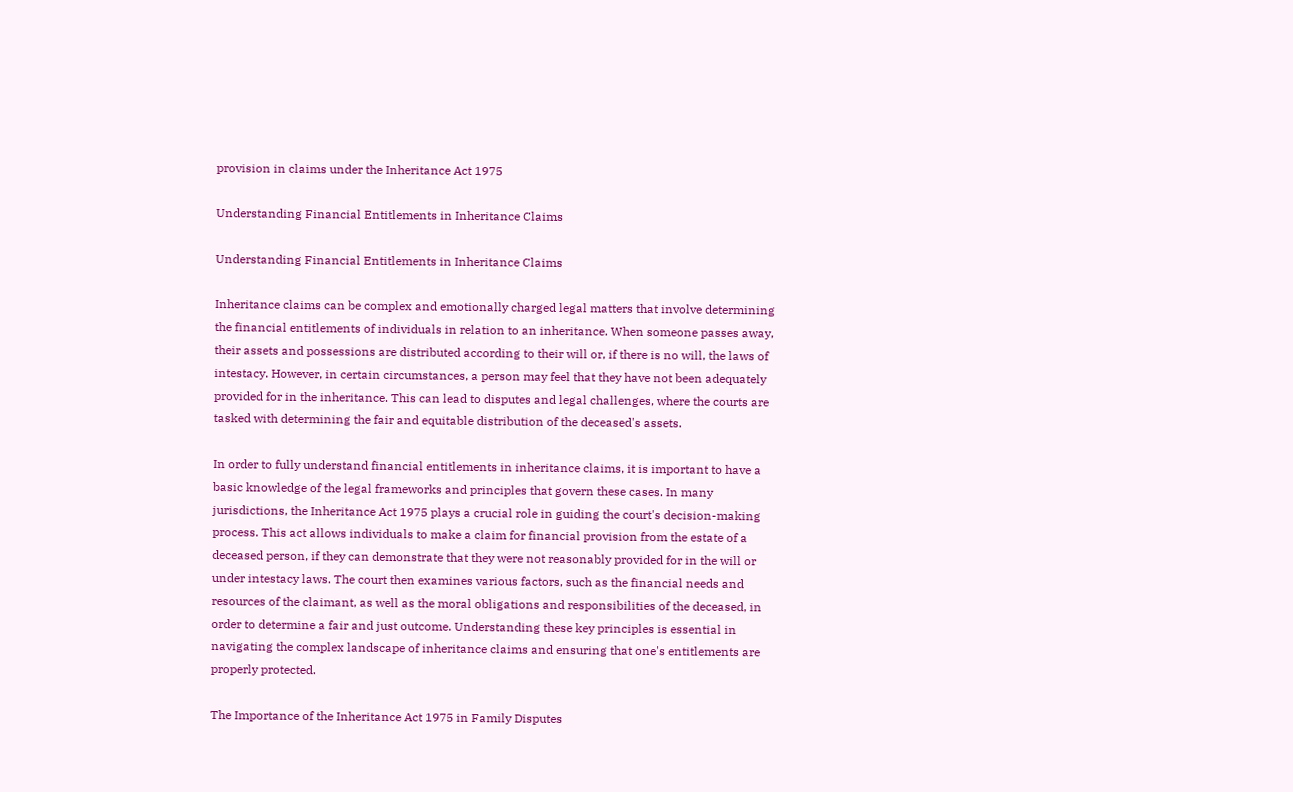provision in claims under the Inheritance Act 1975

Understanding Financial Entitlements in Inheritance Claims

Understanding Financial Entitlements in Inheritance Claims

Inheritance claims can be complex and emotionally charged legal matters that involve determining the financial entitlements of individuals in relation to an inheritance. When someone passes away, their assets and possessions are distributed according to their will or, if there is no will, the laws of intestacy. However, in certain circumstances, a person may feel that they have not been adequately provided for in the inheritance. This can lead to disputes and legal challenges, where the courts are tasked with determining the fair and equitable distribution of the deceased's assets.

In order to fully understand financial entitlements in inheritance claims, it is important to have a basic knowledge of the legal frameworks and principles that govern these cases. In many jurisdictions, the Inheritance Act 1975 plays a crucial role in guiding the court's decision-making process. This act allows individuals to make a claim for financial provision from the estate of a deceased person, if they can demonstrate that they were not reasonably provided for in the will or under intestacy laws. The court then examines various factors, such as the financial needs and resources of the claimant, as well as the moral obligations and responsibilities of the deceased, in order to determine a fair and just outcome. Understanding these key principles is essential in navigating the complex landscape of inheritance claims and ensuring that one's entitlements are properly protected.

The Importance of the Inheritance Act 1975 in Family Disputes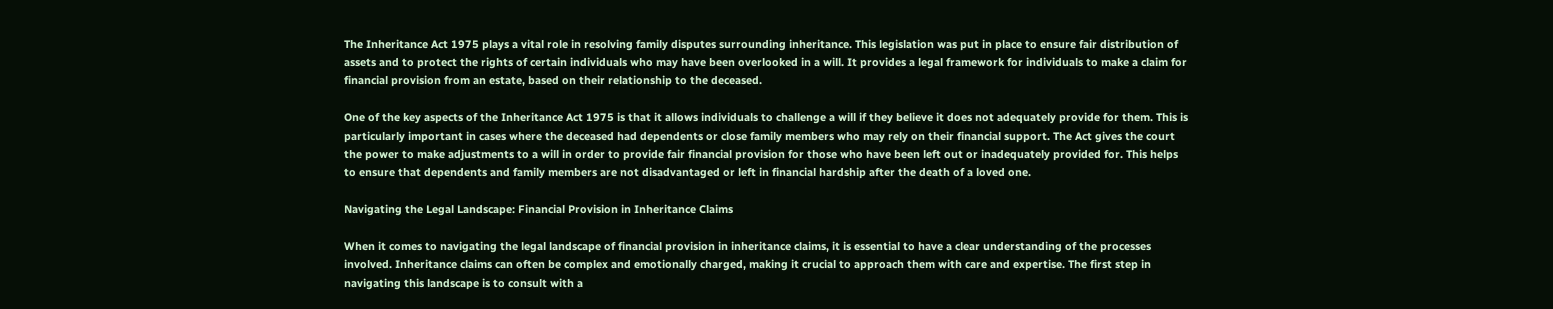The Inheritance Act 1975 plays a vital role in resolving family disputes surrounding inheritance. This legislation was put in place to ensure fair distribution of assets and to protect the rights of certain individuals who may have been overlooked in a will. It provides a legal framework for individuals to make a claim for financial provision from an estate, based on their relationship to the deceased.

One of the key aspects of the Inheritance Act 1975 is that it allows individuals to challenge a will if they believe it does not adequately provide for them. This is particularly important in cases where the deceased had dependents or close family members who may rely on their financial support. The Act gives the court the power to make adjustments to a will in order to provide fair financial provision for those who have been left out or inadequately provided for. This helps to ensure that dependents and family members are not disadvantaged or left in financial hardship after the death of a loved one.

Navigating the Legal Landscape: Financial Provision in Inheritance Claims

When it comes to navigating the legal landscape of financial provision in inheritance claims, it is essential to have a clear understanding of the processes involved. Inheritance claims can often be complex and emotionally charged, making it crucial to approach them with care and expertise. The first step in navigating this landscape is to consult with a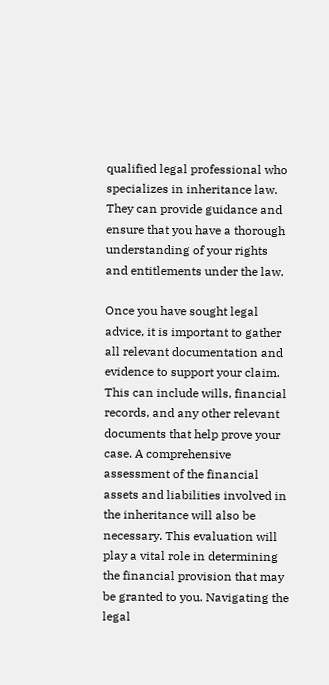qualified legal professional who specializes in inheritance law. They can provide guidance and ensure that you have a thorough understanding of your rights and entitlements under the law.

Once you have sought legal advice, it is important to gather all relevant documentation and evidence to support your claim. This can include wills, financial records, and any other relevant documents that help prove your case. A comprehensive assessment of the financial assets and liabilities involved in the inheritance will also be necessary. This evaluation will play a vital role in determining the financial provision that may be granted to you. Navigating the legal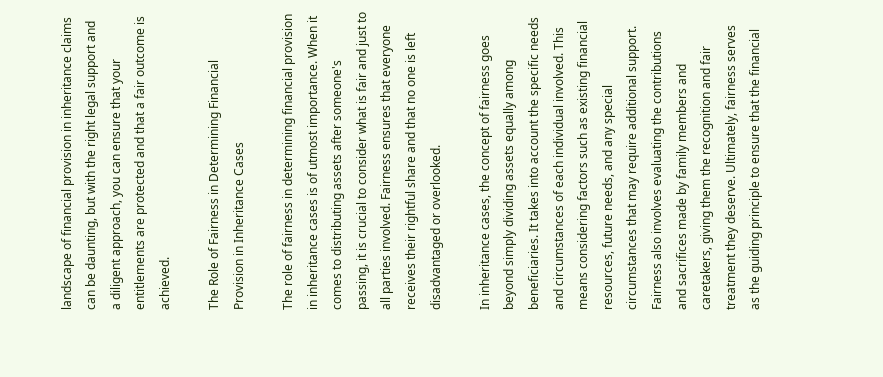landscape of financial provision in inheritance claims can be daunting, but with the right legal support and a diligent approach, you can ensure that your entitlements are protected and that a fair outcome is achieved.

The Role of Fairness in Determining Financial Provision in Inheritance Cases

The role of fairness in determining financial provision in inheritance cases is of utmost importance. When it comes to distributing assets after someone's passing, it is crucial to consider what is fair and just to all parties involved. Fairness ensures that everyone receives their rightful share and that no one is left disadvantaged or overlooked.

In inheritance cases, the concept of fairness goes beyond simply dividing assets equally among beneficiaries. It takes into account the specific needs and circumstances of each individual involved. This means considering factors such as existing financial resources, future needs, and any special circumstances that may require additional support. Fairness also involves evaluating the contributions and sacrifices made by family members and caretakers, giving them the recognition and fair treatment they deserve. Ultimately, fairness serves as the guiding principle to ensure that the financial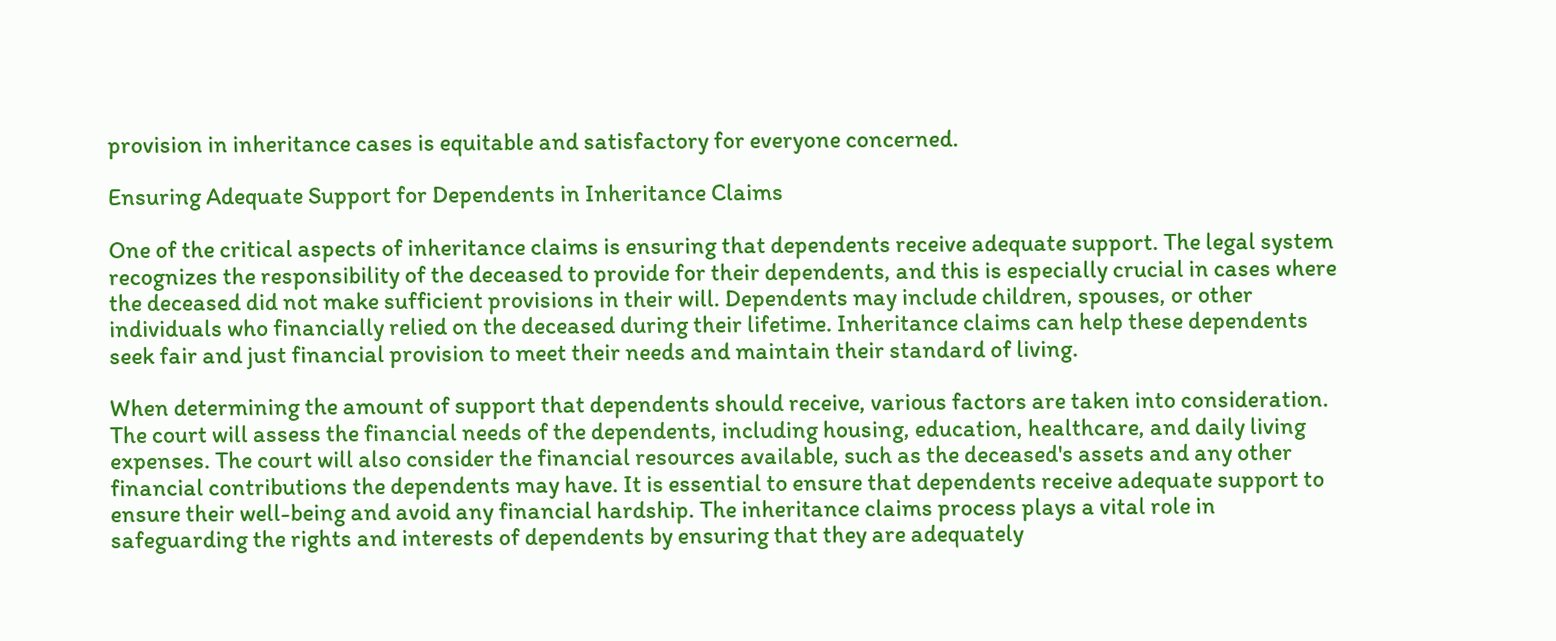provision in inheritance cases is equitable and satisfactory for everyone concerned.

Ensuring Adequate Support for Dependents in Inheritance Claims

One of the critical aspects of inheritance claims is ensuring that dependents receive adequate support. The legal system recognizes the responsibility of the deceased to provide for their dependents, and this is especially crucial in cases where the deceased did not make sufficient provisions in their will. Dependents may include children, spouses, or other individuals who financially relied on the deceased during their lifetime. Inheritance claims can help these dependents seek fair and just financial provision to meet their needs and maintain their standard of living.

When determining the amount of support that dependents should receive, various factors are taken into consideration. The court will assess the financial needs of the dependents, including housing, education, healthcare, and daily living expenses. The court will also consider the financial resources available, such as the deceased's assets and any other financial contributions the dependents may have. It is essential to ensure that dependents receive adequate support to ensure their well-being and avoid any financial hardship. The inheritance claims process plays a vital role in safeguarding the rights and interests of dependents by ensuring that they are adequately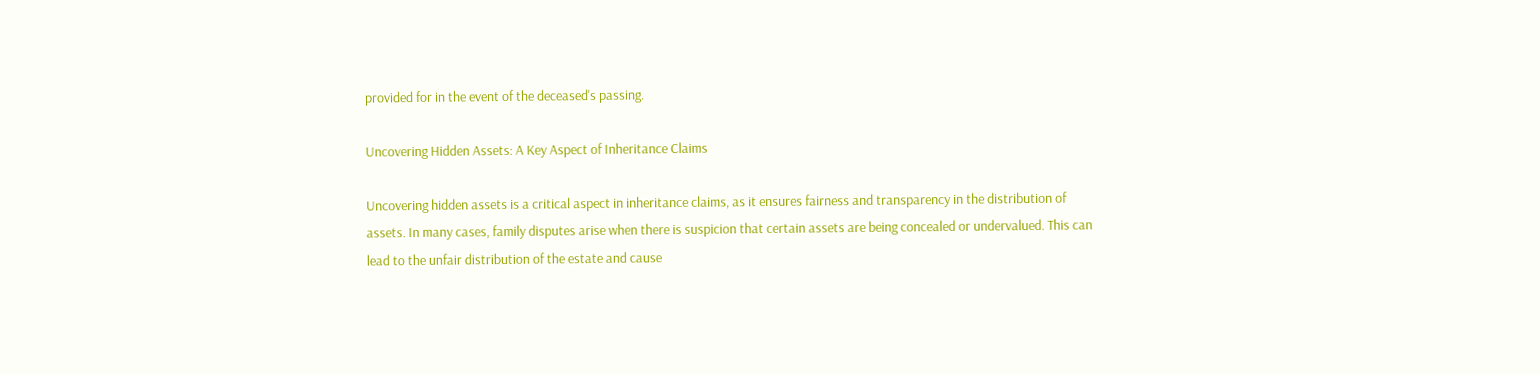provided for in the event of the deceased's passing.

Uncovering Hidden Assets: A Key Aspect of Inheritance Claims

Uncovering hidden assets is a critical aspect in inheritance claims, as it ensures fairness and transparency in the distribution of assets. In many cases, family disputes arise when there is suspicion that certain assets are being concealed or undervalued. This can lead to the unfair distribution of the estate and cause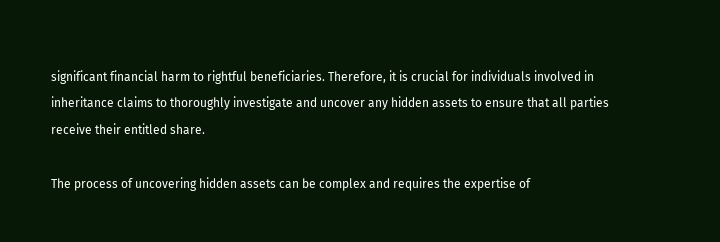significant financial harm to rightful beneficiaries. Therefore, it is crucial for individuals involved in inheritance claims to thoroughly investigate and uncover any hidden assets to ensure that all parties receive their entitled share.

The process of uncovering hidden assets can be complex and requires the expertise of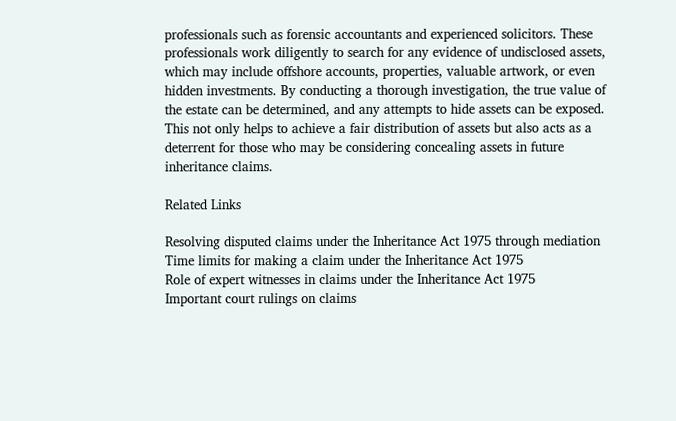professionals such as forensic accountants and experienced solicitors. These professionals work diligently to search for any evidence of undisclosed assets, which may include offshore accounts, properties, valuable artwork, or even hidden investments. By conducting a thorough investigation, the true value of the estate can be determined, and any attempts to hide assets can be exposed. This not only helps to achieve a fair distribution of assets but also acts as a deterrent for those who may be considering concealing assets in future inheritance claims.

Related Links

Resolving disputed claims under the Inheritance Act 1975 through mediation
Time limits for making a claim under the Inheritance Act 1975
Role of expert witnesses in claims under the Inheritance Act 1975
Important court rulings on claims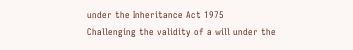under the Inheritance Act 1975
Challenging the validity of a will under the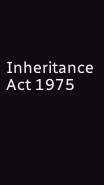Inheritance Act 1975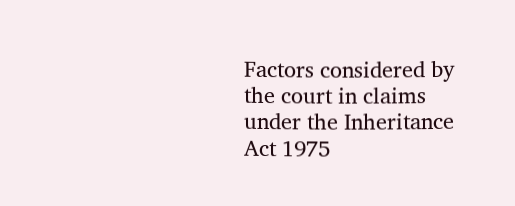Factors considered by the court in claims under the Inheritance Act 1975